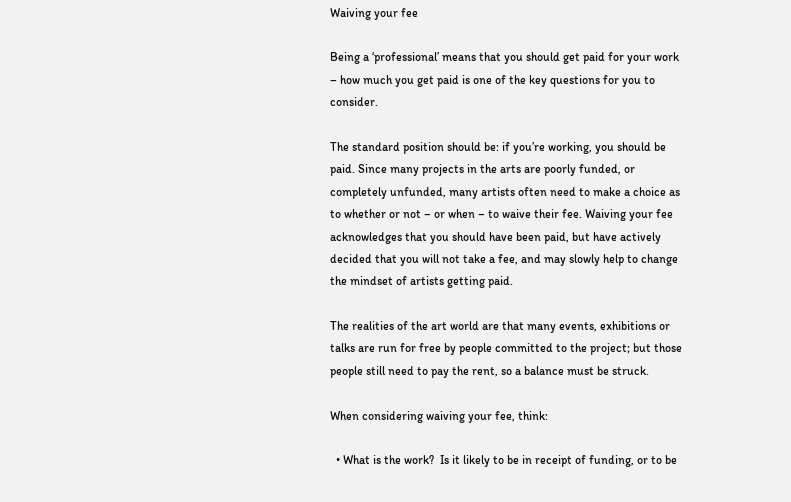Waiving your fee

Being a ‘professional’ means that you should get paid for your work – how much you get paid is one of the key questions for you to consider.

The standard position should be: if you’re working, you should be paid. Since many projects in the arts are poorly funded, or completely unfunded, many artists often need to make a choice as to whether or not – or when – to waive their fee. Waiving your fee acknowledges that you should have been paid, but have actively decided that you will not take a fee, and may slowly help to change the mindset of artists getting paid.

The realities of the art world are that many events, exhibitions or talks are run for free by people committed to the project; but those people still need to pay the rent, so a balance must be struck.

When considering waiving your fee, think:

  • What is the work?  Is it likely to be in receipt of funding, or to be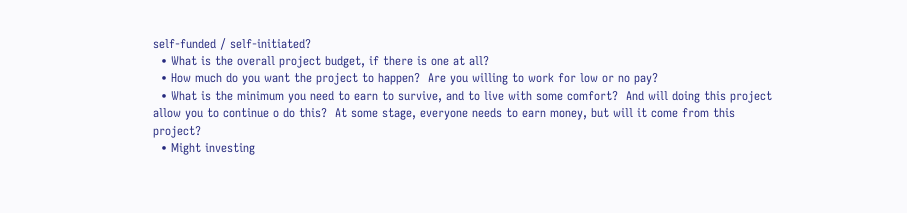self-funded / self-initiated?
  • What is the overall project budget, if there is one at all?
  • How much do you want the project to happen?  Are you willing to work for low or no pay?
  • What is the minimum you need to earn to survive, and to live with some comfort?  And will doing this project allow you to continue o do this?  At some stage, everyone needs to earn money, but will it come from this project?
  • Might investing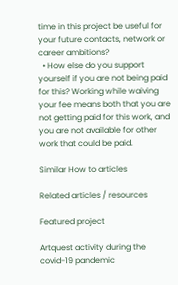time in this project be useful for your future contacts, network or career ambitions?
  • How else do you support yourself if you are not being paid for this? Working while waiving your fee means both that you are not getting paid for this work, and you are not available for other work that could be paid.

Similar How to articles

Related articles / resources

Featured project

Artquest activity during the covid-19 pandemic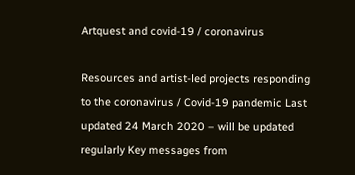Artquest and covid-19 / coronavirus

Resources and artist-led projects responding to the coronavirus / Covid-19 pandemic Last updated 24 March 2020 – will be updated regularly Key messages from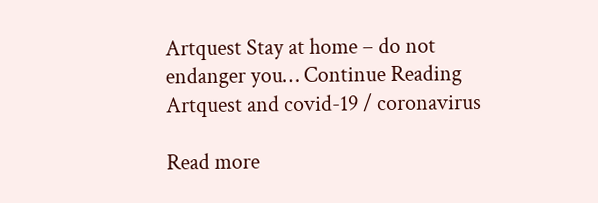Artquest Stay at home – do not endanger you… Continue Reading Artquest and covid-19 / coronavirus

Read more